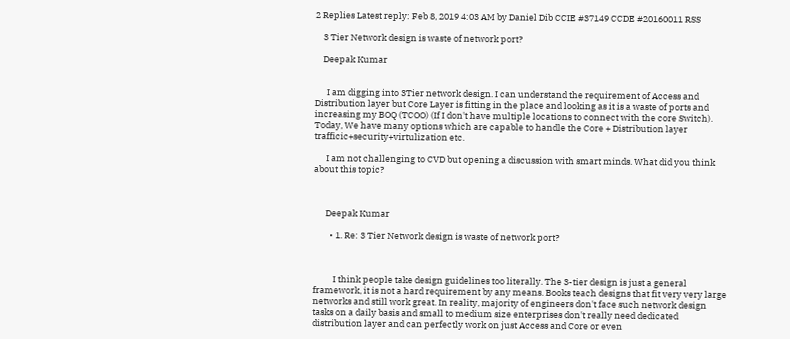2 Replies Latest reply: Feb 8, 2019 4:03 AM by Daniel Dib CCIE #37149 CCDE #20160011 RSS

    3 Tier Network design is waste of network port?

    Deepak Kumar


      I am digging into 3Tier network design. I can understand the requirement of Access and Distribution layer but Core Layer is fitting in the place and looking as it is a waste of ports and increasing my BOQ (TCOO) (If I don't have multiple locations to connect with the core Switch). Today, We have many options which are capable to handle the Core + Distribution layer trafficic+security+virtulization etc.

      I am not challenging to CVD but opening a discussion with smart minds. What did you think about this topic?



      Deepak Kumar

        • 1. Re: 3 Tier Network design is waste of network port?



          I think people take design guidelines too literally. The 3-tier design is just a general framework, it is not a hard requirement by any means. Books teach designs that fit very very large networks and still work great. In reality, majority of engineers don't face such network design tasks on a daily basis and small to medium size enterprises don't really need dedicated distribution layer and can perfectly work on just Access and Core or even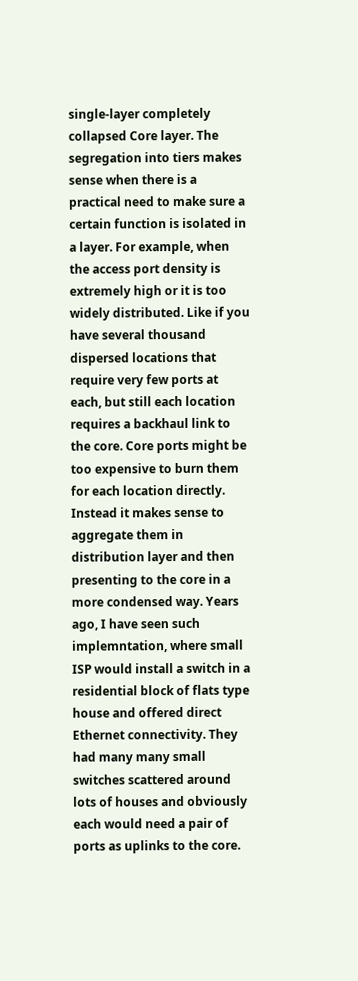single-layer completely collapsed Core layer. The segregation into tiers makes sense when there is a practical need to make sure a certain function is isolated in a layer. For example, when the access port density is extremely high or it is too widely distributed. Like if you have several thousand dispersed locations that require very few ports at each, but still each location requires a backhaul link to the core. Core ports might be too expensive to burn them for each location directly. Instead it makes sense to aggregate them in distribution layer and then presenting to the core in a more condensed way. Years ago, I have seen such implemntation, where small ISP would install a switch in a residential block of flats type house and offered direct Ethernet connectivity. They had many many small switches scattered around lots of houses and obviously each would need a pair of ports as uplinks to the core.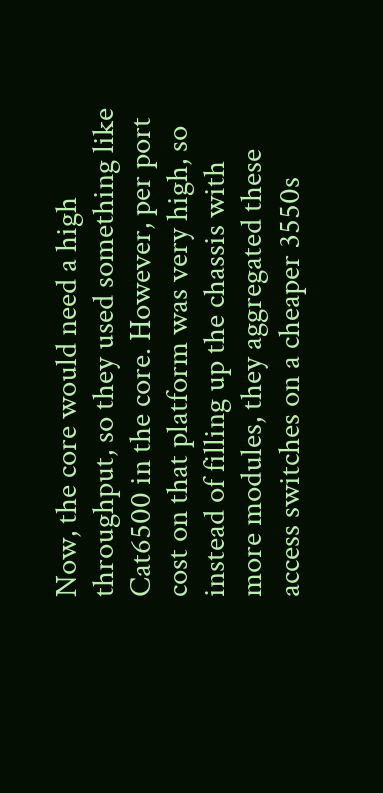Now, the core would need a high throughput, so they used something like Cat6500 in the core. However, per port cost on that platform was very high, so instead of filling up the chassis with more modules, they aggregated these access switches on a cheaper 3550s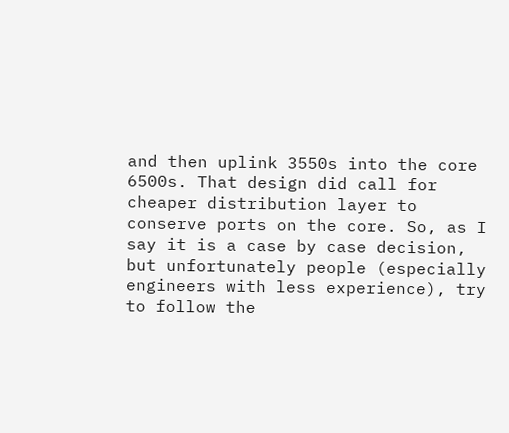and then uplink 3550s into the core 6500s. That design did call for cheaper distribution layer to conserve ports on the core. So, as I say it is a case by case decision, but unfortunately people (especially engineers with less experience), try to follow the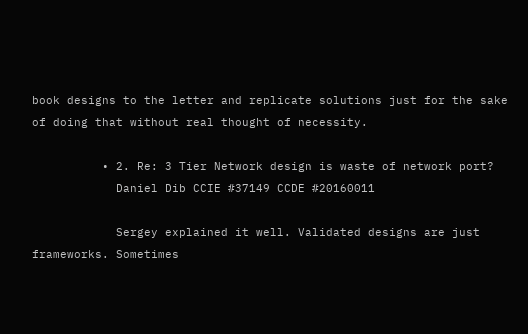book designs to the letter and replicate solutions just for the sake of doing that without real thought of necessity.

          • 2. Re: 3 Tier Network design is waste of network port?
            Daniel Dib CCIE #37149 CCDE #20160011

            Sergey explained it well. Validated designs are just frameworks. Sometimes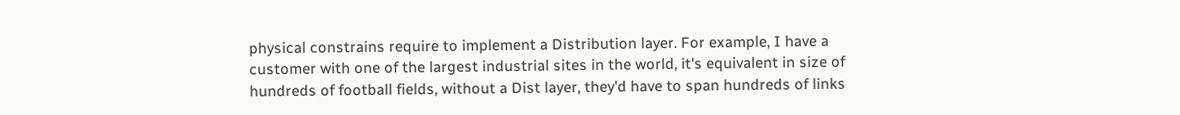physical constrains require to implement a Distribution layer. For example, I have a customer with one of the largest industrial sites in the world, it's equivalent in size of hundreds of football fields, without a Dist layer, they'd have to span hundreds of links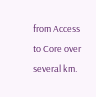from Access to Core over several km.